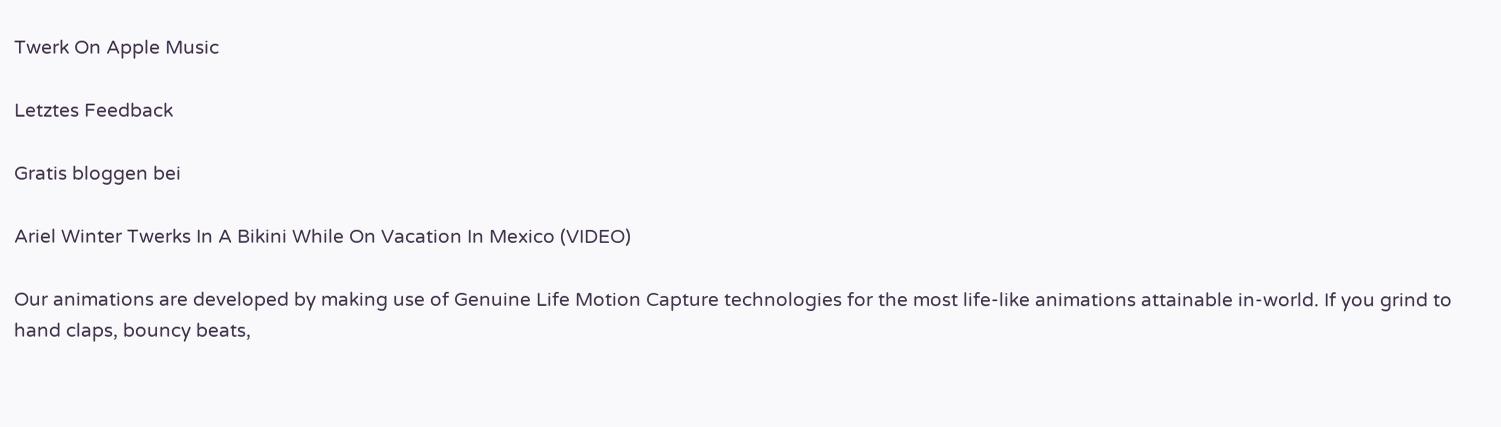Twerk On Apple Music

Letztes Feedback

Gratis bloggen bei

Ariel Winter Twerks In A Bikini While On Vacation In Mexico (VIDEO)

Our animations are developed by making use of Genuine Life Motion Capture technologies for the most life-like animations attainable in-world. If you grind to hand claps, bouncy beats,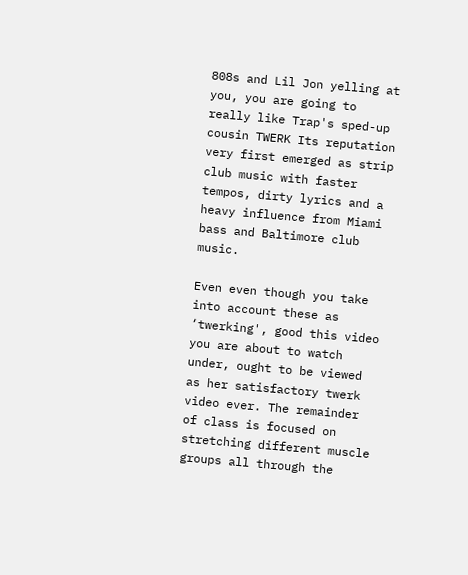808s and Lil Jon yelling at you, you are going to really like Trap's sped-up cousin TWERK Its reputation very first emerged as strip club music with faster tempos, dirty lyrics and a heavy influence from Miami bass and Baltimore club music.

Even even though you take into account these as ‘twerking', good this video you are about to watch under, ought to be viewed as her satisfactory twerk video ever. The remainder of class is focused on stretching different muscle groups all through the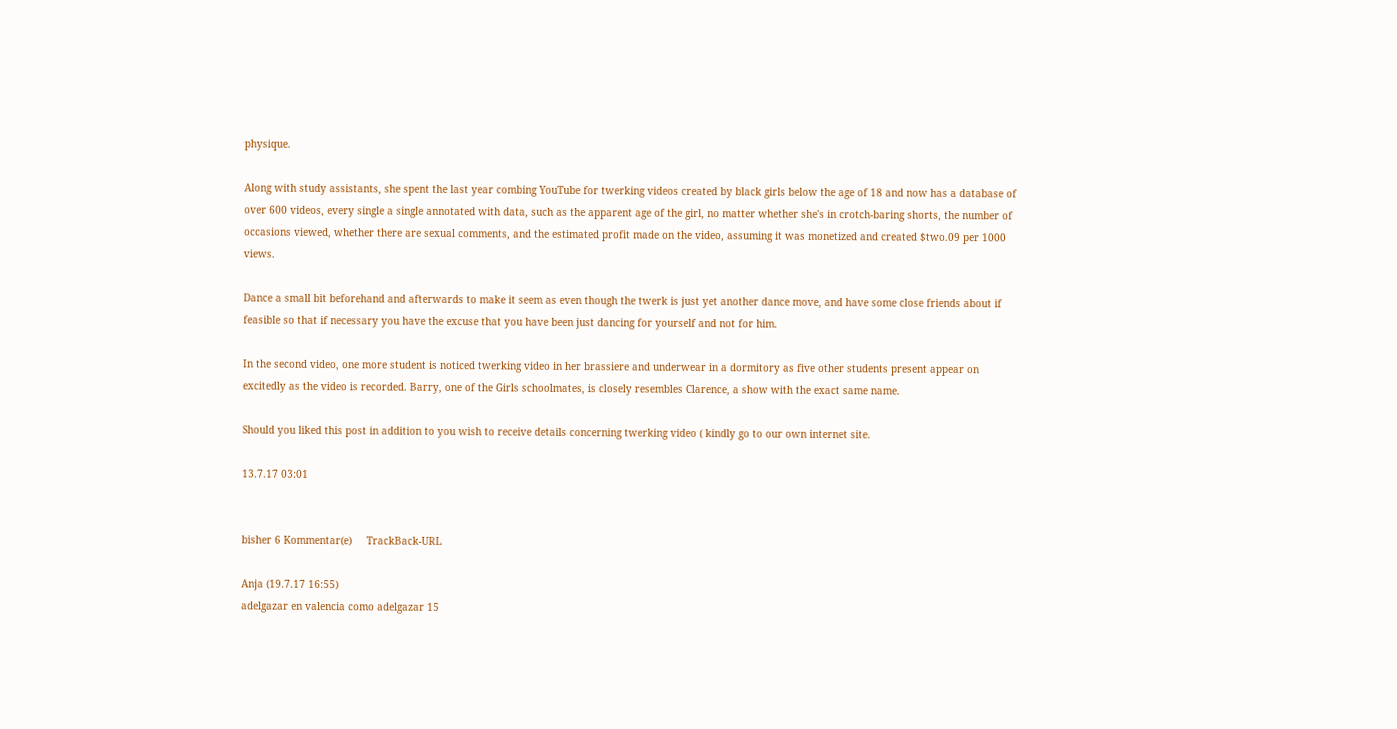physique.

Along with study assistants, she spent the last year combing YouTube for twerking videos created by black girls below the age of 18 and now has a database of over 600 videos, every single a single annotated with data, such as the apparent age of the girl, no matter whether she's in crotch-baring shorts, the number of occasions viewed, whether there are sexual comments, and the estimated profit made on the video, assuming it was monetized and created $two.09 per 1000 views.

Dance a small bit beforehand and afterwards to make it seem as even though the twerk is just yet another dance move, and have some close friends about if feasible so that if necessary you have the excuse that you have been just dancing for yourself and not for him.

In the second video, one more student is noticed twerking video in her brassiere and underwear in a dormitory as five other students present appear on excitedly as the video is recorded. Barry, one of the Girls schoolmates, is closely resembles Clarence, a show with the exact same name.

Should you liked this post in addition to you wish to receive details concerning twerking video ( kindly go to our own internet site.

13.7.17 03:01


bisher 6 Kommentar(e)     TrackBack-URL

Anja (19.7.17 16:55)
adelgazar en valencia como adelgazar 15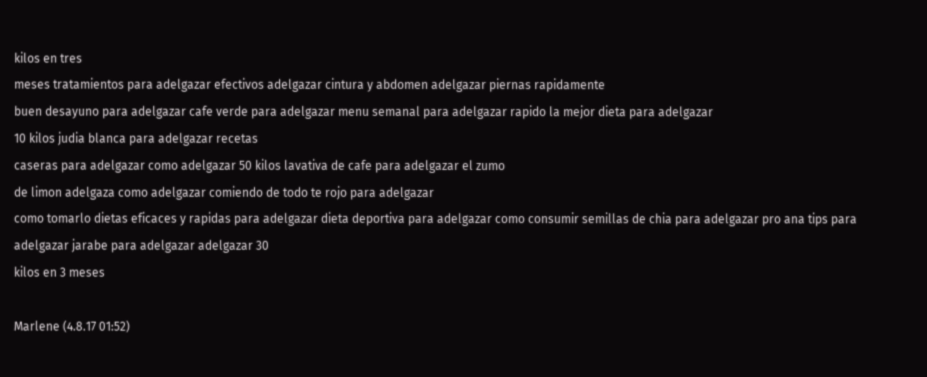kilos en tres
meses tratamientos para adelgazar efectivos adelgazar cintura y abdomen adelgazar piernas rapidamente
buen desayuno para adelgazar cafe verde para adelgazar menu semanal para adelgazar rapido la mejor dieta para adelgazar
10 kilos judia blanca para adelgazar recetas
caseras para adelgazar como adelgazar 50 kilos lavativa de cafe para adelgazar el zumo
de limon adelgaza como adelgazar comiendo de todo te rojo para adelgazar
como tomarlo dietas eficaces y rapidas para adelgazar dieta deportiva para adelgazar como consumir semillas de chia para adelgazar pro ana tips para adelgazar jarabe para adelgazar adelgazar 30
kilos en 3 meses

Marlene (4.8.17 01:52)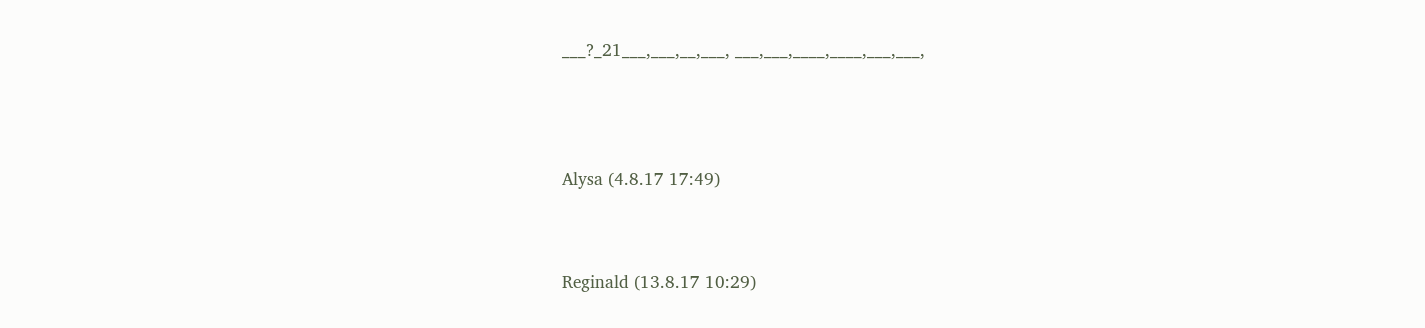___?_21___,___,__,___, ___,___,____,____,___,___,




Alysa (4.8.17 17:49)



Reginald (13.8.17 10:29)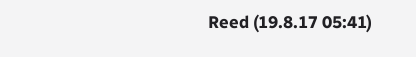Reed (19.8.17 05:41)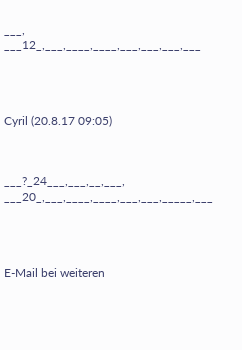___, ___12_,___,____,____,___,___,___,___




Cyril (20.8.17 09:05)



___?_24___,___,__,___, ___20_,___,____,____,___,___,_____,___




E-Mail bei weiteren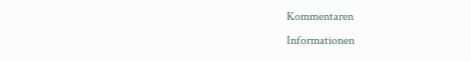Kommentaren
Informationen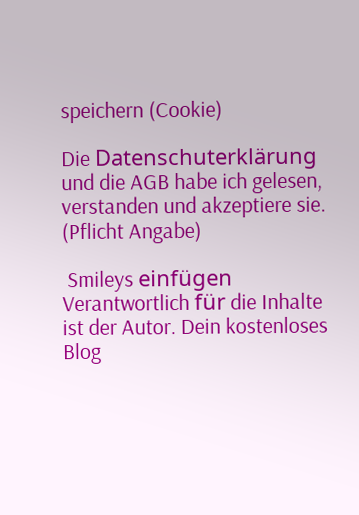speichern (Cookie)

Die Datenschuterklärung und die AGB habe ich gelesen, verstanden und akzeptiere sie. (Pflicht Angabe)

 Smileys einfügen
Verantwortlich für die Inhalte ist der Autor. Dein kostenloses Blog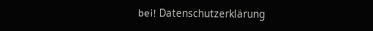bei! Datenschutzerklärung